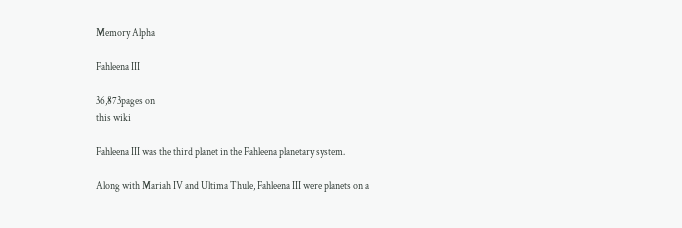Memory Alpha

Fahleena III

36,873pages on
this wiki

Fahleena III was the third planet in the Fahleena planetary system.

Along with Mariah IV and Ultima Thule, Fahleena III were planets on a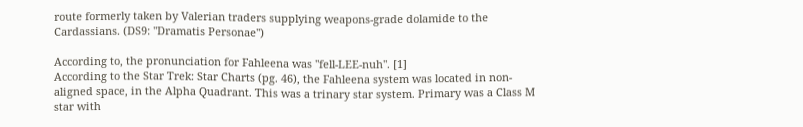route formerly taken by Valerian traders supplying weapons-grade dolamide to the Cardassians. (DS9: "Dramatis Personae")

According to, the pronunciation for Fahleena was "fell-LEE-nuh". [1]
According to the Star Trek: Star Charts (pg. 46), the Fahleena system was located in non-aligned space, in the Alpha Quadrant. This was a trinary star system. Primary was a Class M star with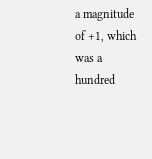a magnitude of +1, which was a hundred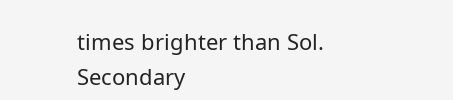times brighter than Sol. Secondary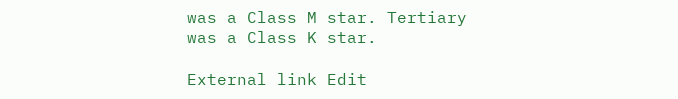was a Class M star. Tertiary was a Class K star.

External link Edit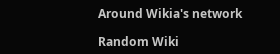Around Wikia's network

Random Wiki